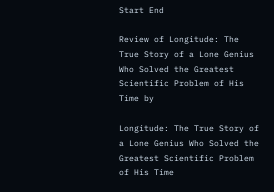Start End

Review of Longitude: The True Story of a Lone Genius Who Solved the Greatest Scientific Problem of His Time by

Longitude: The True Story of a Lone Genius Who Solved the Greatest Scientific Problem of His Time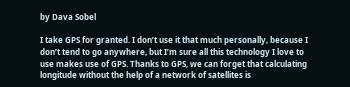by Dava Sobel

I take GPS for granted. I don’t use it that much personally, because I don’t tend to go anywhere, but I’m sure all this technology I love to use makes use of GPS. Thanks to GPS, we can forget that calculating longitude without the help of a network of satellites is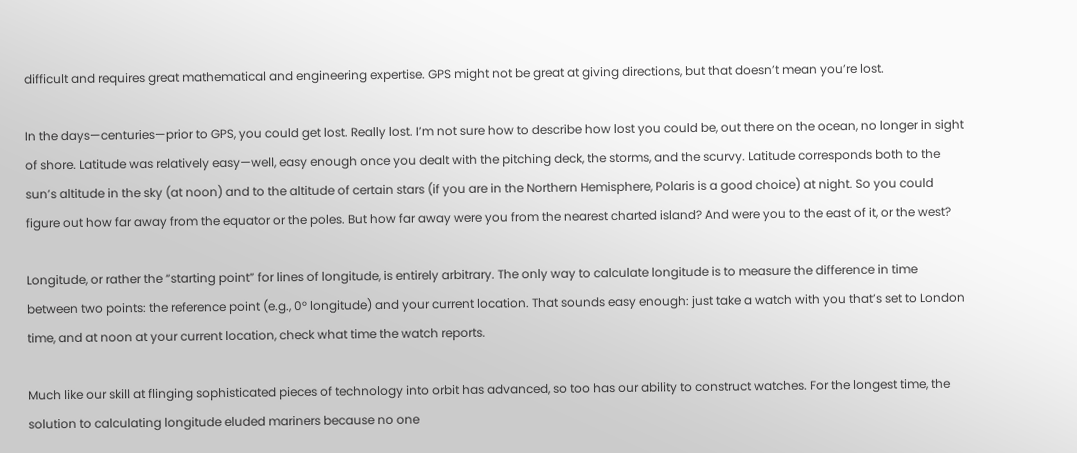difficult and requires great mathematical and engineering expertise. GPS might not be great at giving directions, but that doesn’t mean you’re lost.

In the days—centuries—prior to GPS, you could get lost. Really lost. I’m not sure how to describe how lost you could be, out there on the ocean, no longer in sight of shore. Latitude was relatively easy—well, easy enough once you dealt with the pitching deck, the storms, and the scurvy. Latitude corresponds both to the sun’s altitude in the sky (at noon) and to the altitude of certain stars (if you are in the Northern Hemisphere, Polaris is a good choice) at night. So you could figure out how far away from the equator or the poles. But how far away were you from the nearest charted island? And were you to the east of it, or the west?

Longitude, or rather the “starting point” for lines of longitude, is entirely arbitrary. The only way to calculate longitude is to measure the difference in time between two points: the reference point (e.g., 0° longitude) and your current location. That sounds easy enough: just take a watch with you that’s set to London time, and at noon at your current location, check what time the watch reports.

Much like our skill at flinging sophisticated pieces of technology into orbit has advanced, so too has our ability to construct watches. For the longest time, the solution to calculating longitude eluded mariners because no one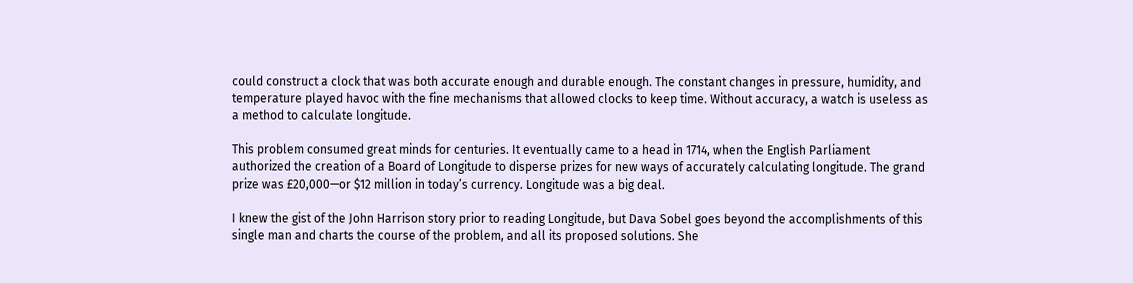could construct a clock that was both accurate enough and durable enough. The constant changes in pressure, humidity, and temperature played havoc with the fine mechanisms that allowed clocks to keep time. Without accuracy, a watch is useless as a method to calculate longitude.

This problem consumed great minds for centuries. It eventually came to a head in 1714, when the English Parliament authorized the creation of a Board of Longitude to disperse prizes for new ways of accurately calculating longitude. The grand prize was £20,000—or $12 million in today’s currency. Longitude was a big deal.

I knew the gist of the John Harrison story prior to reading Longitude, but Dava Sobel goes beyond the accomplishments of this single man and charts the course of the problem, and all its proposed solutions. She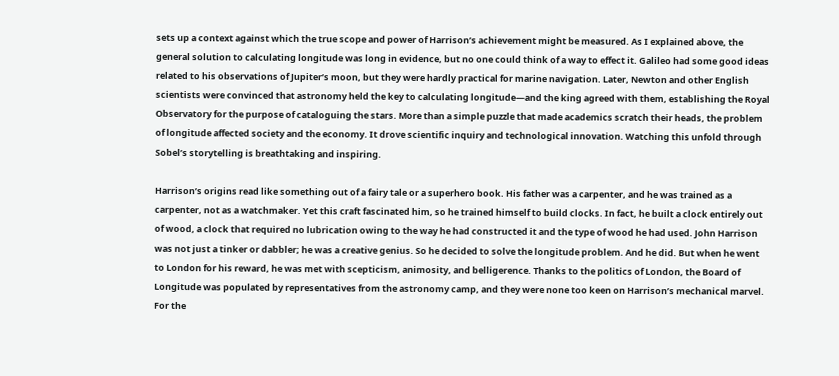sets up a context against which the true scope and power of Harrison’s achievement might be measured. As I explained above, the general solution to calculating longitude was long in evidence, but no one could think of a way to effect it. Galileo had some good ideas related to his observations of Jupiter’s moon, but they were hardly practical for marine navigation. Later, Newton and other English scientists were convinced that astronomy held the key to calculating longitude—and the king agreed with them, establishing the Royal Observatory for the purpose of cataloguing the stars. More than a simple puzzle that made academics scratch their heads, the problem of longitude affected society and the economy. It drove scientific inquiry and technological innovation. Watching this unfold through Sobel’s storytelling is breathtaking and inspiring.

Harrison’s origins read like something out of a fairy tale or a superhero book. His father was a carpenter, and he was trained as a carpenter, not as a watchmaker. Yet this craft fascinated him, so he trained himself to build clocks. In fact, he built a clock entirely out of wood, a clock that required no lubrication owing to the way he had constructed it and the type of wood he had used. John Harrison was not just a tinker or dabbler; he was a creative genius. So he decided to solve the longitude problem. And he did. But when he went to London for his reward, he was met with scepticism, animosity, and belligerence. Thanks to the politics of London, the Board of Longitude was populated by representatives from the astronomy camp, and they were none too keen on Harrison’s mechanical marvel. For the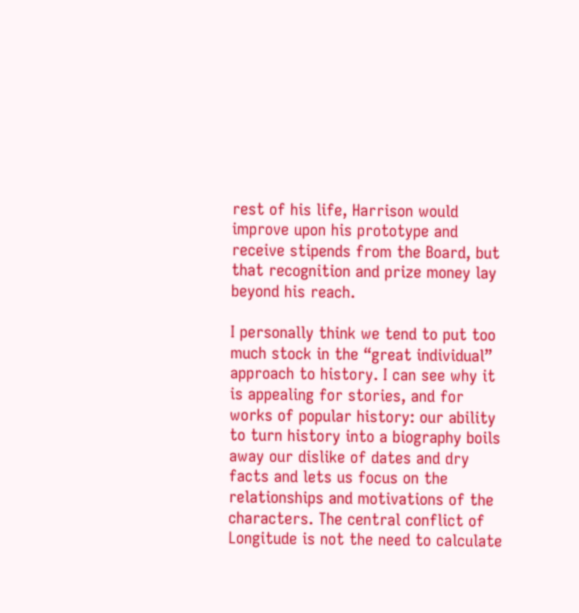rest of his life, Harrison would improve upon his prototype and receive stipends from the Board, but that recognition and prize money lay beyond his reach.

I personally think we tend to put too much stock in the “great individual” approach to history. I can see why it is appealing for stories, and for works of popular history: our ability to turn history into a biography boils away our dislike of dates and dry facts and lets us focus on the relationships and motivations of the characters. The central conflict of Longitude is not the need to calculate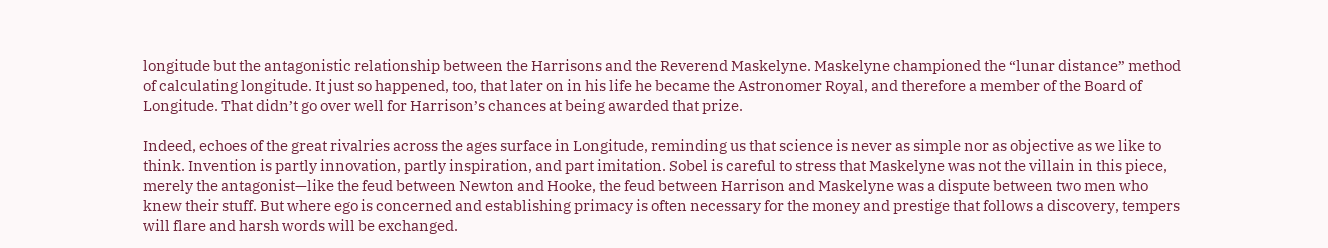longitude but the antagonistic relationship between the Harrisons and the Reverend Maskelyne. Maskelyne championed the “lunar distance” method of calculating longitude. It just so happened, too, that later on in his life he became the Astronomer Royal, and therefore a member of the Board of Longitude. That didn’t go over well for Harrison’s chances at being awarded that prize.

Indeed, echoes of the great rivalries across the ages surface in Longitude, reminding us that science is never as simple nor as objective as we like to think. Invention is partly innovation, partly inspiration, and part imitation. Sobel is careful to stress that Maskelyne was not the villain in this piece, merely the antagonist—like the feud between Newton and Hooke, the feud between Harrison and Maskelyne was a dispute between two men who knew their stuff. But where ego is concerned and establishing primacy is often necessary for the money and prestige that follows a discovery, tempers will flare and harsh words will be exchanged.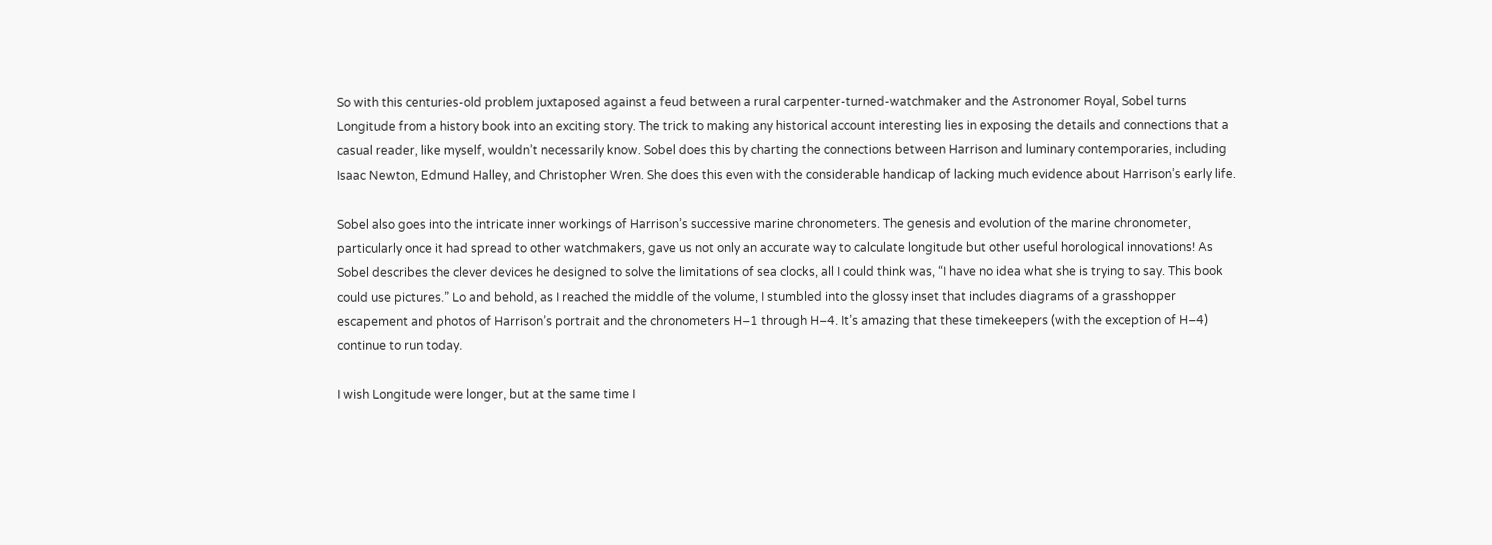So with this centuries-old problem juxtaposed against a feud between a rural carpenter-turned-watchmaker and the Astronomer Royal, Sobel turns Longitude from a history book into an exciting story. The trick to making any historical account interesting lies in exposing the details and connections that a casual reader, like myself, wouldn’t necessarily know. Sobel does this by charting the connections between Harrison and luminary contemporaries, including Isaac Newton, Edmund Halley, and Christopher Wren. She does this even with the considerable handicap of lacking much evidence about Harrison’s early life.

Sobel also goes into the intricate inner workings of Harrison’s successive marine chronometers. The genesis and evolution of the marine chronometer, particularly once it had spread to other watchmakers, gave us not only an accurate way to calculate longitude but other useful horological innovations! As Sobel describes the clever devices he designed to solve the limitations of sea clocks, all I could think was, “I have no idea what she is trying to say. This book could use pictures.” Lo and behold, as I reached the middle of the volume, I stumbled into the glossy inset that includes diagrams of a grasshopper escapement and photos of Harrison’s portrait and the chronometers H–1 through H–4. It’s amazing that these timekeepers (with the exception of H–4) continue to run today.

I wish Longitude were longer, but at the same time I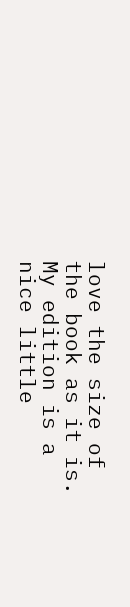love the size of the book as it is. My edition is a nice little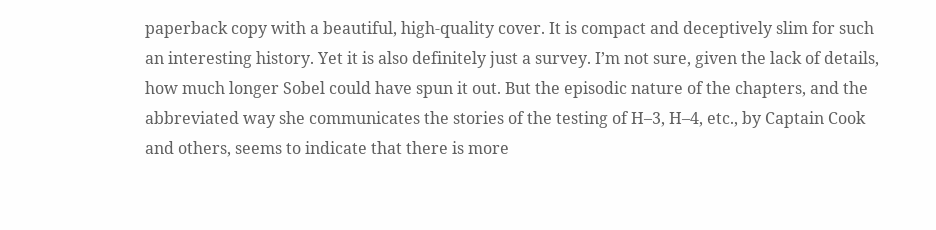paperback copy with a beautiful, high-quality cover. It is compact and deceptively slim for such an interesting history. Yet it is also definitely just a survey. I’m not sure, given the lack of details, how much longer Sobel could have spun it out. But the episodic nature of the chapters, and the abbreviated way she communicates the stories of the testing of H–3, H–4, etc., by Captain Cook and others, seems to indicate that there is more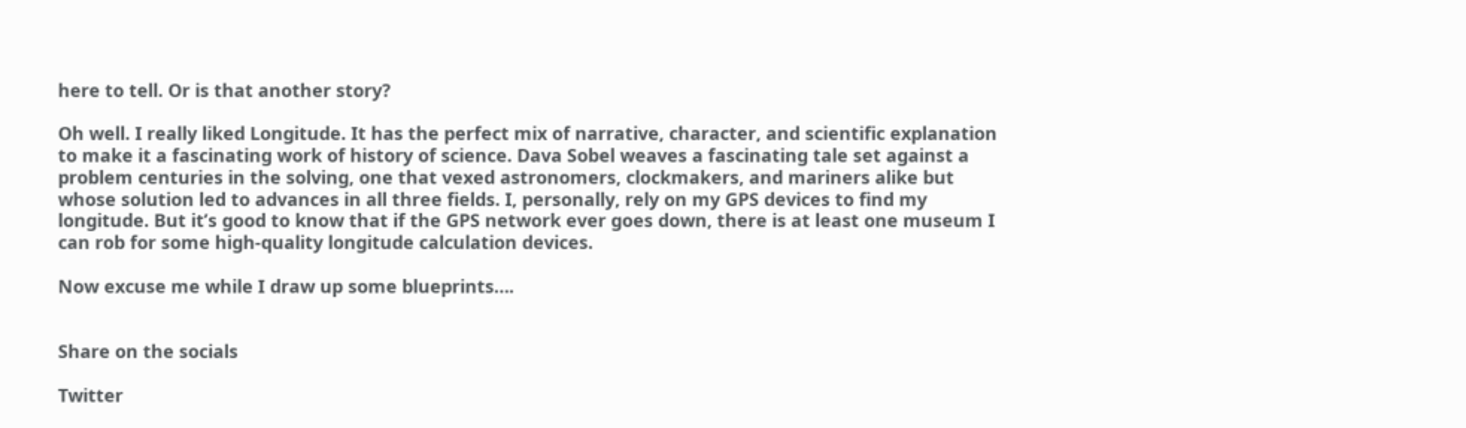here to tell. Or is that another story?

Oh well. I really liked Longitude. It has the perfect mix of narrative, character, and scientific explanation to make it a fascinating work of history of science. Dava Sobel weaves a fascinating tale set against a problem centuries in the solving, one that vexed astronomers, clockmakers, and mariners alike but whose solution led to advances in all three fields. I, personally, rely on my GPS devices to find my longitude. But it’s good to know that if the GPS network ever goes down, there is at least one museum I can rob for some high-quality longitude calculation devices.

Now excuse me while I draw up some blueprints….


Share on the socials

Twitter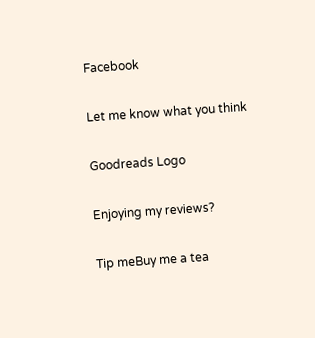Facebook

Let me know what you think

Goodreads Logo

Enjoying my reviews?

Tip meBuy me a tea